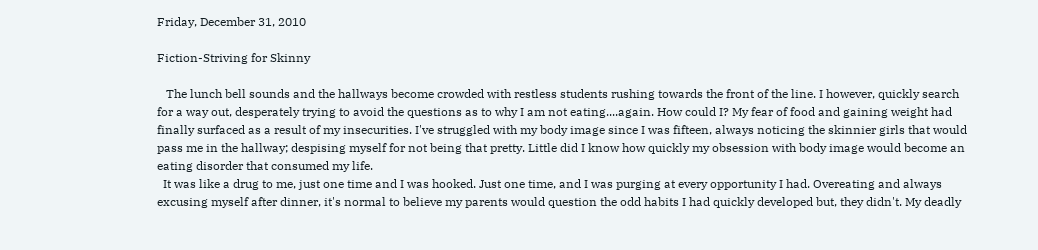Friday, December 31, 2010

Fiction-Striving for Skinny

   The lunch bell sounds and the hallways become crowded with restless students rushing towards the front of the line. I however, quickly search for a way out, desperately trying to avoid the questions as to why I am not eating....again. How could I? My fear of food and gaining weight had finally surfaced as a result of my insecurities. I've struggled with my body image since I was fifteen, always noticing the skinnier girls that would pass me in the hallway; despising myself for not being that pretty. Little did I know how quickly my obsession with body image would become an eating disorder that consumed my life.
  It was like a drug to me, just one time and I was hooked. Just one time, and I was purging at every opportunity I had. Overeating and always excusing myself after dinner, it's normal to believe my parents would question the odd habits I had quickly developed but, they didn't. My deadly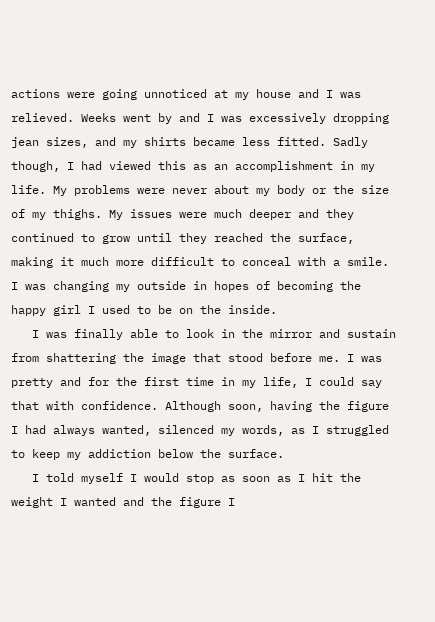actions were going unnoticed at my house and I was relieved. Weeks went by and I was excessively dropping jean sizes, and my shirts became less fitted. Sadly though, I had viewed this as an accomplishment in my life. My problems were never about my body or the size of my thighs. My issues were much deeper and they continued to grow until they reached the surface, making it much more difficult to conceal with a smile. I was changing my outside in hopes of becoming the happy girl I used to be on the inside.
   I was finally able to look in the mirror and sustain from shattering the image that stood before me. I was pretty and for the first time in my life, I could say that with confidence. Although soon, having the figure I had always wanted, silenced my words, as I struggled to keep my addiction below the surface.
   I told myself I would stop as soon as I hit the weight I wanted and the figure I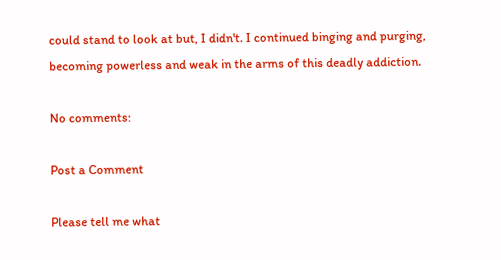could stand to look at but, I didn't. I continued binging and purging, becoming powerless and weak in the arms of this deadly addiction.

No comments:

Post a Comment

Please tell me what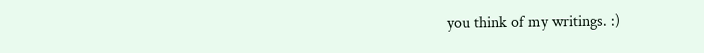you think of my writings. :)